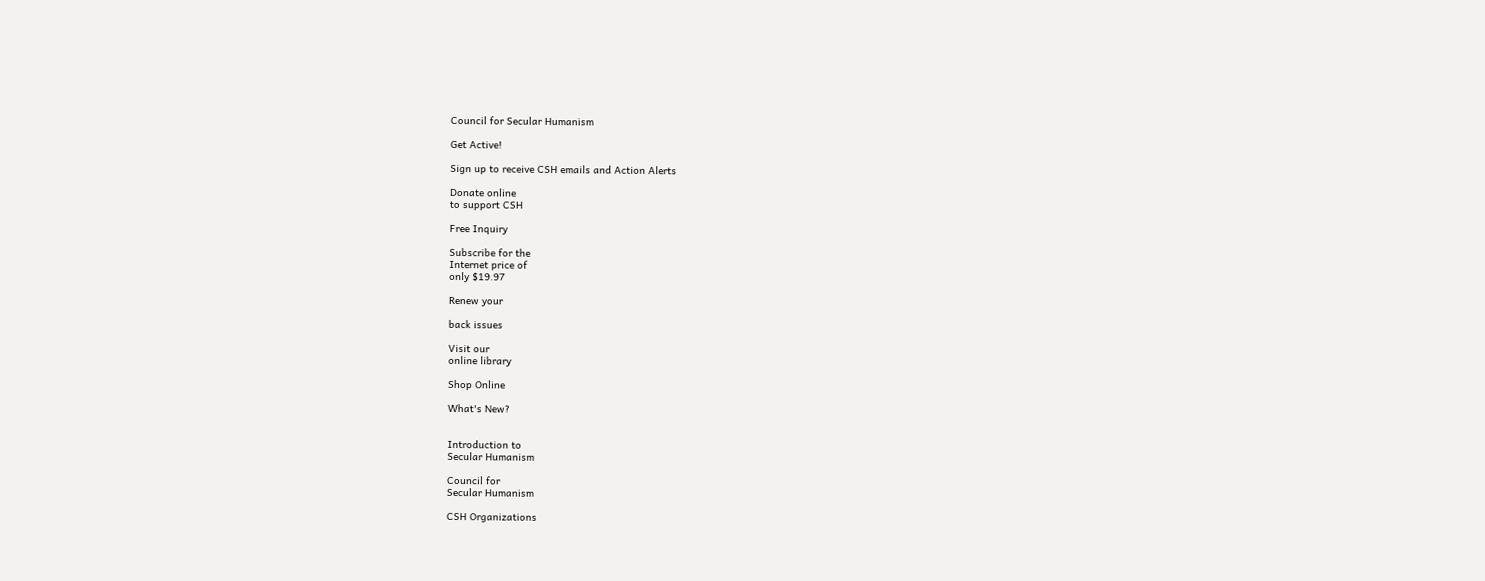Council for Secular Humanism

Get Active!

Sign up to receive CSH emails and Action Alerts

Donate online
to support CSH

Free Inquiry

Subscribe for the
Internet price of
only $19.97

Renew your

back issues

Visit our
online library

Shop Online

What's New?


Introduction to
Secular Humanism

Council for
Secular Humanism

CSH Organizations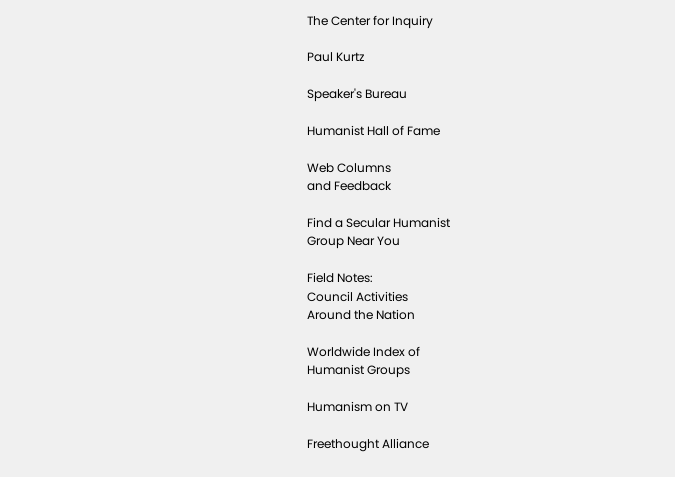The Center for Inquiry

Paul Kurtz

Speaker's Bureau

Humanist Hall of Fame

Web Columns
and Feedback

Find a Secular Humanist
Group Near You

Field Notes:
Council Activities
Around the Nation

Worldwide Index of
Humanist Groups

Humanism on TV

Freethought Alliance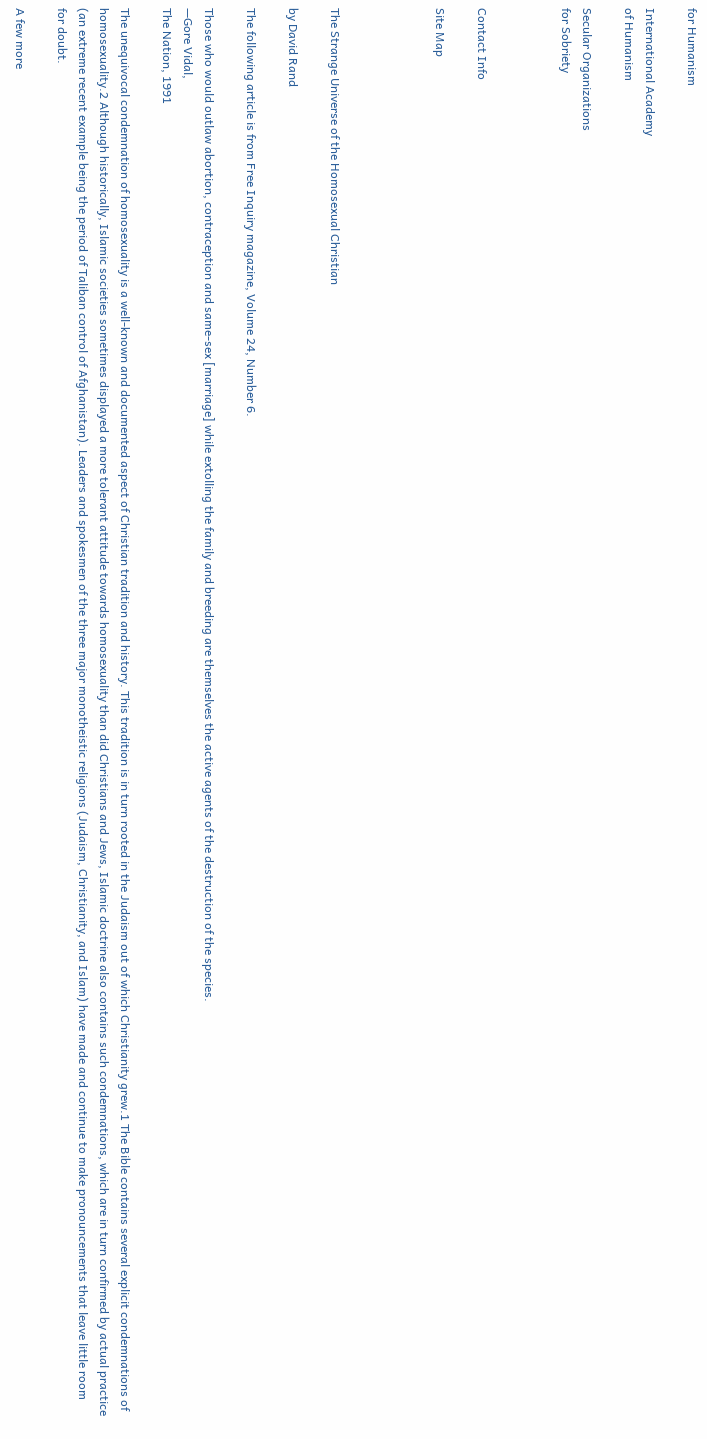for Humanism

International Academy
of Humanism

Secular Organizations
for Sobriety



Contact Info

Site Map




The Strange Universe of the Homosexual Christian

by David Rand

The following article is from Free Inquiry magazine, Volume 24, Number 6.

Those who would outlaw abortion, contraception and same-sex [marriage] while extolling the family and breeding are themselves the active agents of the destruction of the species.
—Gore Vidal,
The Nation, 1991

The unequivocal condemnation of homosexuality is a well-known and documented aspect of Christian tradition and history. This tradition is in turn rooted in the Judaism out of which Christianity grew.1 The Bible contains several explicit condemnations of homosexuality.2 Although historically, Islamic societies sometimes displayed a more tolerant attitude towards homosexuality than did Christians and Jews, Islamic doctrine also contains such condemnations, which are in turn confirmed by actual practice (an extreme recent example being the period of Taliban control of Afghanistan). Leaders and spokesmen of the three major monotheistic religions (Judaism, Christianity, and Islam) have made and continue to make pronouncements that leave little room for doubt.

A few more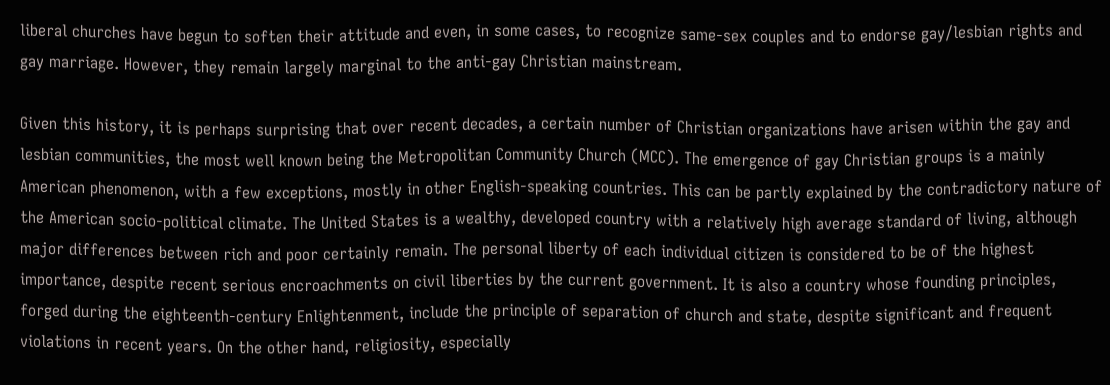liberal churches have begun to soften their attitude and even, in some cases, to recognize same-sex couples and to endorse gay/lesbian rights and gay marriage. However, they remain largely marginal to the anti-gay Christian mainstream.

Given this history, it is perhaps surprising that over recent decades, a certain number of Christian organizations have arisen within the gay and lesbian communities, the most well known being the Metropolitan Community Church (MCC). The emergence of gay Christian groups is a mainly American phenomenon, with a few exceptions, mostly in other English-speaking countries. This can be partly explained by the contradictory nature of the American socio-political climate. The United States is a wealthy, developed country with a relatively high average standard of living, although major differences between rich and poor certainly remain. The personal liberty of each individual citizen is considered to be of the highest importance, despite recent serious encroachments on civil liberties by the current government. It is also a country whose founding principles, forged during the eighteenth-century Enlightenment, include the principle of separation of church and state, despite significant and frequent violations in recent years. On the other hand, religiosity, especially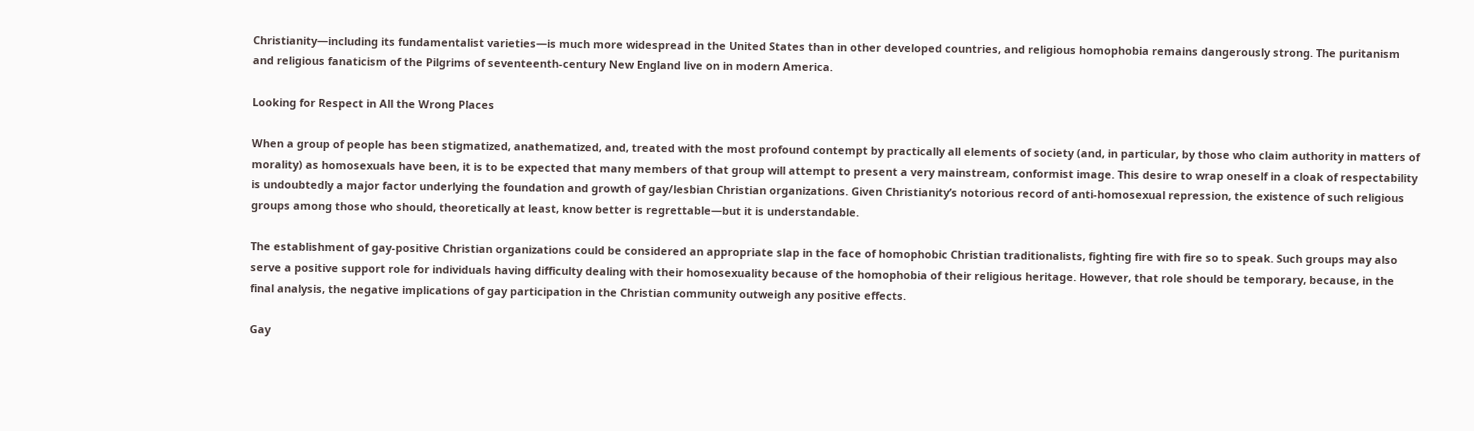Christianity—including its fundamentalist varieties—is much more widespread in the United States than in other developed countries, and religious homophobia remains dangerously strong. The puritanism and religious fanaticism of the Pilgrims of seventeenth-century New England live on in modern America.

Looking for Respect in All the Wrong Places

When a group of people has been stigmatized, anathematized, and, treated with the most profound contempt by practically all elements of society (and, in particular, by those who claim authority in matters of morality) as homosexuals have been, it is to be expected that many members of that group will attempt to present a very mainstream, conformist image. This desire to wrap oneself in a cloak of respectability is undoubtedly a major factor underlying the foundation and growth of gay/lesbian Christian organizations. Given Christianity’s notorious record of anti-homosexual repression, the existence of such religious groups among those who should, theoretically at least, know better is regrettable—but it is understandable.

The establishment of gay-positive Christian organizations could be considered an appropriate slap in the face of homophobic Christian traditionalists, fighting fire with fire so to speak. Such groups may also serve a positive support role for individuals having difficulty dealing with their homosexuality because of the homophobia of their religious heritage. However, that role should be temporary, because, in the final analysis, the negative implications of gay participation in the Christian community outweigh any positive effects.

Gay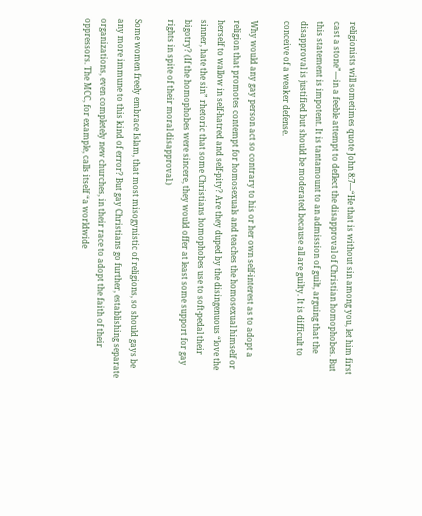religionists will sometimes quote John 8:7—“He that is without sin among you, let him first cast a stone”—in a feeble attempt to deflect the disapproval of Christian homophobes. But this statement is impotent. It is tantamount to an admission of guilt, arguing that the disapproval is justified but should be moderated because all are guilty. It is difficult to conceive of a weaker defense.

Why would any gay person act so contrary to his or her own self-interest as to adopt a religion that promotes contempt for homosexuals and teaches the homosexual himself or herself to wallow in self-hatred and self-pity? Are they duped by the disingenuous “love the sinner, hate the sin” rhetoric that some Christians homophobes use to soft-pedal their bigotry? (If the homophobes were sincere, they would offer at least some support for gay rights in spite of their moral disapproval.)

Some women freely embrace Islam, that most misogynistic of religions, so should gays be any more immune to this kind of error? But gay Christians go further, establishing separate organizations, even completely new churches, in their race to adopt the faith of their oppressors. The MCC, for example, calls itself “a worldwide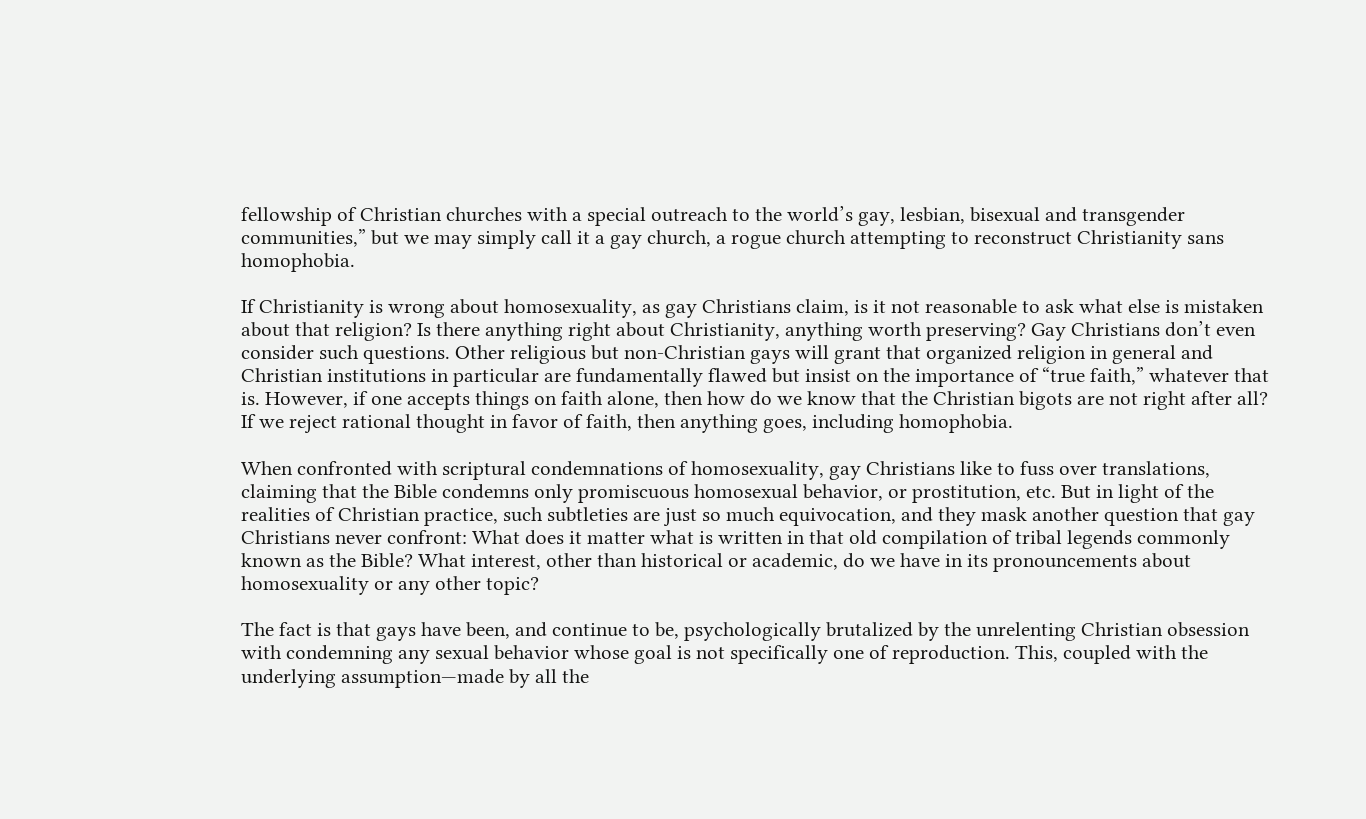fellowship of Christian churches with a special outreach to the world’s gay, lesbian, bisexual and transgender communities,” but we may simply call it a gay church, a rogue church attempting to reconstruct Christianity sans homophobia.

If Christianity is wrong about homosexuality, as gay Christians claim, is it not reasonable to ask what else is mistaken about that religion? Is there anything right about Christianity, anything worth preserving? Gay Christians don’t even consider such questions. Other religious but non-Christian gays will grant that organized religion in general and Christian institutions in particular are fundamentally flawed but insist on the importance of “true faith,” whatever that is. However, if one accepts things on faith alone, then how do we know that the Christian bigots are not right after all? If we reject rational thought in favor of faith, then anything goes, including homophobia.

When confronted with scriptural condemnations of homosexuality, gay Christians like to fuss over translations, claiming that the Bible condemns only promiscuous homosexual behavior, or prostitution, etc. But in light of the realities of Christian practice, such subtleties are just so much equivocation, and they mask another question that gay Christians never confront: What does it matter what is written in that old compilation of tribal legends commonly known as the Bible? What interest, other than historical or academic, do we have in its pronouncements about homosexuality or any other topic?

The fact is that gays have been, and continue to be, psychologically brutalized by the unrelenting Christian obsession with condemning any sexual behavior whose goal is not specifically one of reproduction. This, coupled with the underlying assumption—made by all the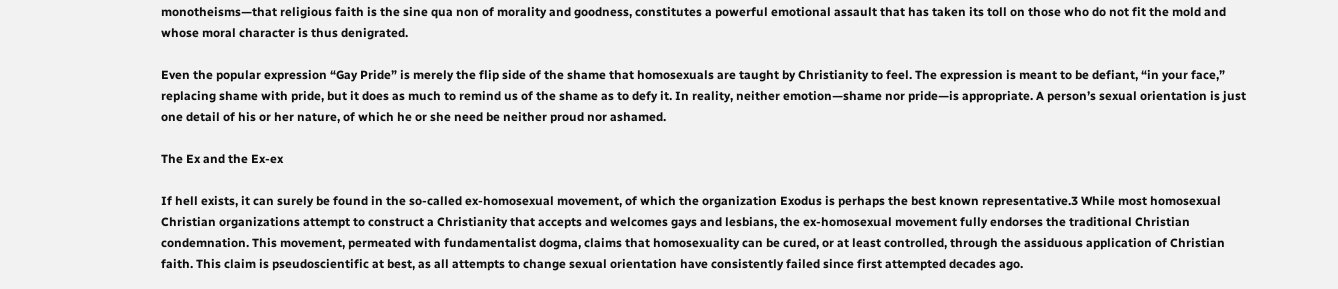monotheisms—that religious faith is the sine qua non of morality and goodness, constitutes a powerful emotional assault that has taken its toll on those who do not fit the mold and whose moral character is thus denigrated.

Even the popular expression “Gay Pride” is merely the flip side of the shame that homosexuals are taught by Christianity to feel. The expression is meant to be defiant, “in your face,” replacing shame with pride, but it does as much to remind us of the shame as to defy it. In reality, neither emotion—shame nor pride—is appropriate. A person’s sexual orientation is just one detail of his or her nature, of which he or she need be neither proud nor ashamed.

The Ex and the Ex-ex

If hell exists, it can surely be found in the so-called ex-homosexual movement, of which the organization Exodus is perhaps the best known representative.3 While most homosexual Christian organizations attempt to construct a Christianity that accepts and welcomes gays and lesbians, the ex-homosexual movement fully endorses the traditional Christian condemnation. This movement, permeated with fundamentalist dogma, claims that homosexuality can be cured, or at least controlled, through the assiduous application of Christian faith. This claim is pseudoscientific at best, as all attempts to change sexual orientation have consistently failed since first attempted decades ago.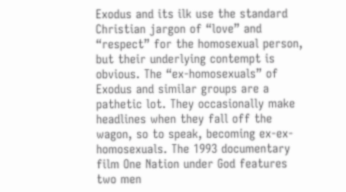Exodus and its ilk use the standard Christian jargon of “love” and “respect” for the homosexual person, but their underlying contempt is obvious. The “ex-homosexuals” of Exodus and similar groups are a pathetic lot. They occasionally make headlines when they fall off the wagon, so to speak, becoming ex-ex-homosexuals. The 1993 documentary film One Nation under God features two men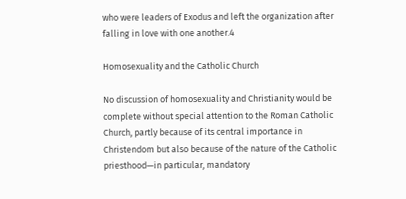who were leaders of Exodus and left the organization after falling in love with one another.4

Homosexuality and the Catholic Church

No discussion of homosexuality and Christianity would be complete without special attention to the Roman Catholic Church, partly because of its central importance in Christendom but also because of the nature of the Catholic priesthood—in particular, mandatory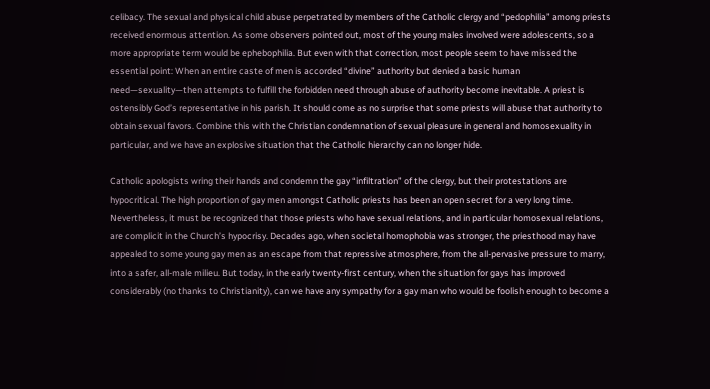celibacy. The sexual and physical child abuse perpetrated by members of the Catholic clergy and “pedophilia” among priests received enormous attention. As some observers pointed out, most of the young males involved were adolescents, so a more appropriate term would be ephebophilia. But even with that correction, most people seem to have missed the essential point: When an entire caste of men is accorded “divine” authority but denied a basic human need—sexuality—then attempts to fulfill the forbidden need through abuse of authority become inevitable. A priest is ostensibly God’s representative in his parish. It should come as no surprise that some priests will abuse that authority to obtain sexual favors. Combine this with the Christian condemnation of sexual pleasure in general and homosexuality in particular, and we have an explosive situation that the Catholic hierarchy can no longer hide.

Catholic apologists wring their hands and condemn the gay “infiltration” of the clergy, but their protestations are hypocritical. The high proportion of gay men amongst Catholic priests has been an open secret for a very long time. Nevertheless, it must be recognized that those priests who have sexual relations, and in particular homosexual relations, are complicit in the Church’s hypocrisy. Decades ago, when societal homophobia was stronger, the priesthood may have appealed to some young gay men as an escape from that repressive atmosphere, from the all-pervasive pressure to marry, into a safer, all-male milieu. But today, in the early twenty-first century, when the situation for gays has improved considerably (no thanks to Christianity), can we have any sympathy for a gay man who would be foolish enough to become a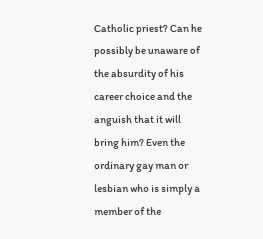Catholic priest? Can he possibly be unaware of the absurdity of his career choice and the anguish that it will bring him? Even the ordinary gay man or lesbian who is simply a member of the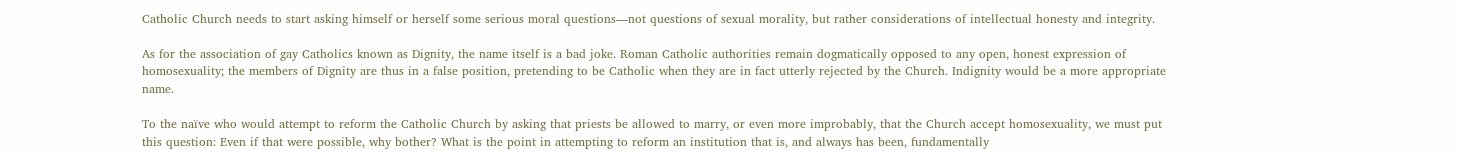Catholic Church needs to start asking himself or herself some serious moral questions—not questions of sexual morality, but rather considerations of intellectual honesty and integrity.

As for the association of gay Catholics known as Dignity, the name itself is a bad joke. Roman Catholic authorities remain dogmatically opposed to any open, honest expression of homosexuality; the members of Dignity are thus in a false position, pretending to be Catholic when they are in fact utterly rejected by the Church. Indignity would be a more appropriate name.

To the naïve who would attempt to reform the Catholic Church by asking that priests be allowed to marry, or even more improbably, that the Church accept homosexuality, we must put this question: Even if that were possible, why bother? What is the point in attempting to reform an institution that is, and always has been, fundamentally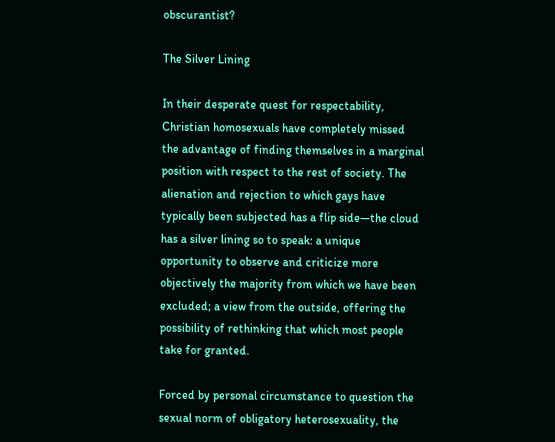obscurantist?

The Silver Lining

In their desperate quest for respectability, Christian homosexuals have completely missed the advantage of finding themselves in a marginal position with respect to the rest of society. The alienation and rejection to which gays have typically been subjected has a flip side—the cloud has a silver lining so to speak: a unique opportunity to observe and criticize more objectively the majority from which we have been excluded; a view from the outside, offering the possibility of rethinking that which most people take for granted.

Forced by personal circumstance to question the sexual norm of obligatory heterosexuality, the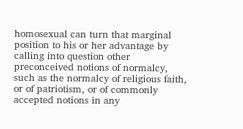homosexual can turn that marginal position to his or her advantage by calling into question other preconceived notions of normalcy, such as the normalcy of religious faith, or of patriotism, or of commonly accepted notions in any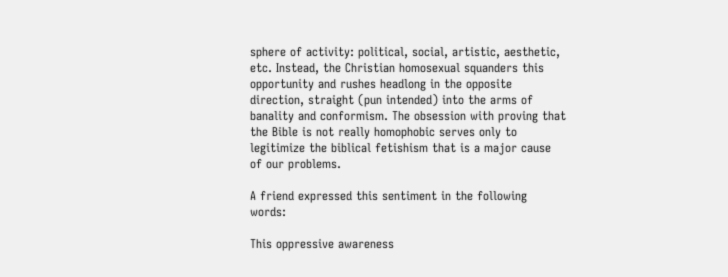sphere of activity: political, social, artistic, aesthetic, etc. Instead, the Christian homosexual squanders this opportunity and rushes headlong in the opposite direction, straight (pun intended) into the arms of banality and conformism. The obsession with proving that the Bible is not really homophobic serves only to legitimize the biblical fetishism that is a major cause of our problems.

A friend expressed this sentiment in the following words:

This oppressive awareness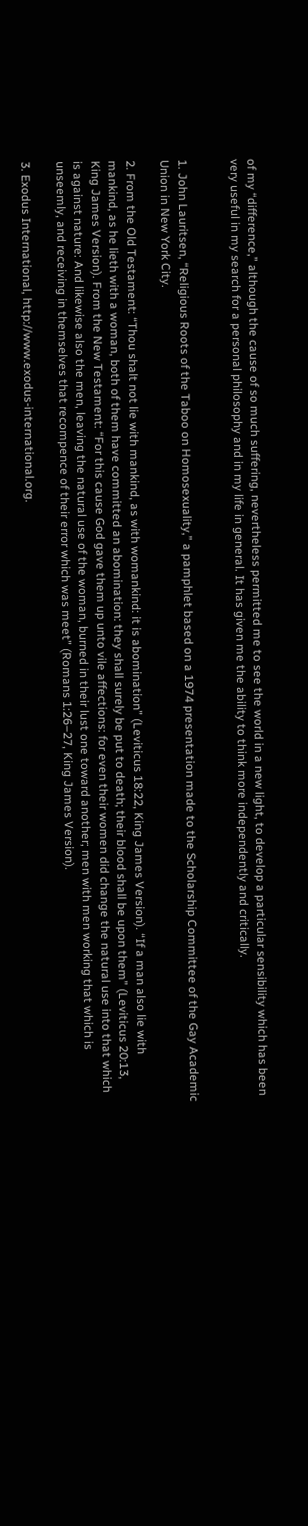of my “difference,” although the cause of so much suffering, nevertheless permitted me to see the world in a new light, to develop a particular sensibility which has been very useful in my search for a personal philosophy and in my life in general. It has given me the ability to think more independently and critically.


1. John Lauritsen, “Religious Roots of the Taboo on Homosexuality,” a pamphlet based on a 1974 presentation made to the Scholarship Committee of the Gay Academic Union in New York City.

2. From the Old Testament: “Thou shalt not lie with mankind, as with womankind: it is abomination” (Leviticus 18:22, King James Version). “If a man also lie with mankind, as he lieth with a woman, both of them have committed an abomination: they shall surely be put to death; their blood shall be upon them” (Leviticus 20:13, King James Version). From the New Testament: “For this cause God gave them up unto vile affections: for even their women did change the natural use into that which is against nature: And likewise also the men, leaving the natural use of the woman, burned in their lust one toward another; men with men working that which is unseemly, and receiving in themselves that recompence of their error which was meet” (Romans 1:26–27, King James Version).

3. Exodus International, http://www.exodus-international.org.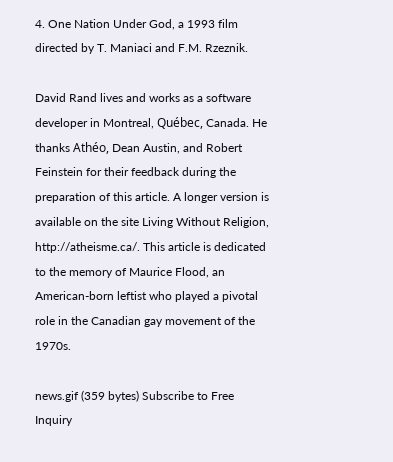4. One Nation Under God, a 1993 film directed by T. Maniaci and F.M. Rzeznik.

David Rand lives and works as a software developer in Montreal, Québec, Canada. He thanks Athéo, Dean Austin, and Robert Feinstein for their feedback during the preparation of this article. A longer version is available on the site Living Without Religion, http://atheisme.ca/. This article is dedicated to the memory of Maurice Flood, an American-born leftist who played a pivotal role in the Canadian gay movement of the 1970s.

news.gif (359 bytes) Subscribe to Free Inquiry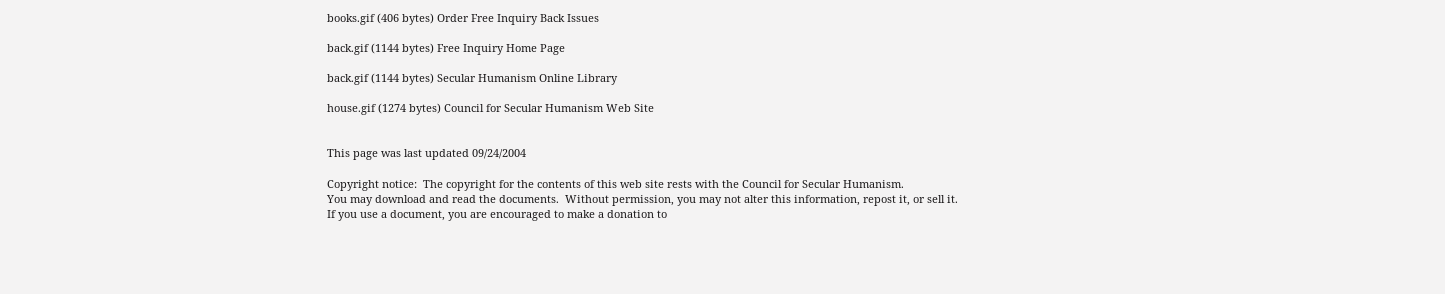books.gif (406 bytes) Order Free Inquiry Back Issues

back.gif (1144 bytes) Free Inquiry Home Page

back.gif (1144 bytes) Secular Humanism Online Library

house.gif (1274 bytes) Council for Secular Humanism Web Site


This page was last updated 09/24/2004

Copyright notice:  The copyright for the contents of this web site rests with the Council for Secular Humanism.
You may download and read the documents.  Without permission, you may not alter this information, repost it, or sell it.
If you use a document, you are encouraged to make a donation to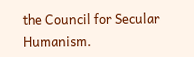the Council for Secular Humanism.